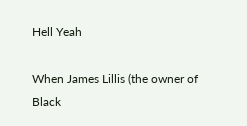Hell Yeah

When James Lillis (the owner of Black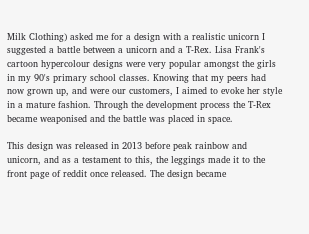Milk Clothing) asked me for a design with a realistic unicorn I suggested a battle between a unicorn and a T-Rex. Lisa Frank's cartoon hypercolour designs were very popular amongst the girls in my 90's primary school classes. Knowing that my peers had now grown up, and were our customers, I aimed to evoke her style in a mature fashion. Through the development process the T-Rex became weaponised and the battle was placed in space.

This design was released in 2013 before peak rainbow and unicorn, and as a testament to this, the leggings made it to the front page of reddit once released. The design became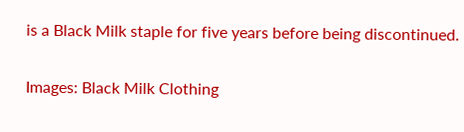is a Black Milk staple for five years before being discontinued.


Images: Black Milk Clothing